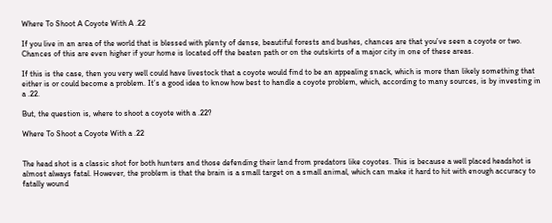Where To Shoot A Coyote With A .22

If you live in an area of the world that is blessed with plenty of dense, beautiful forests and bushes, chances are that you’ve seen a coyote or two. Chances of this are even higher if your home is located off the beaten path or on the outskirts of a major city in one of these areas.

If this is the case, then you very well could have livestock that a coyote would find to be an appealing snack, which is more than likely something that either is or could become a problem. It’s a good idea to know how best to handle a coyote problem, which, according to many sources, is by investing in a .22.

But, the question is, where to shoot a coyote with a .22?

Where To Shoot a Coyote With a .22


The head shot is a classic shot for both hunters and those defending their land from predators like coyotes. This is because a well placed headshot is almost always fatal. However, the problem is that the brain is a small target on a small animal, which can make it hard to hit with enough accuracy to fatally wound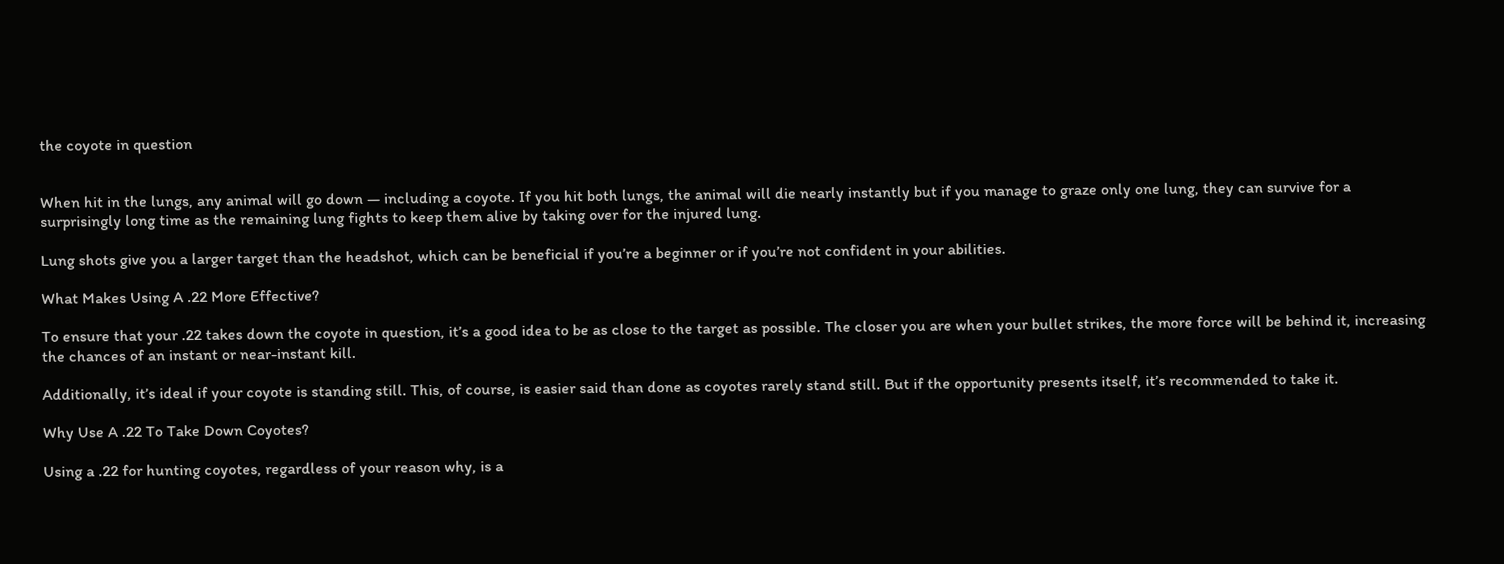the coyote in question


When hit in the lungs, any animal will go down — including a coyote. If you hit both lungs, the animal will die nearly instantly but if you manage to graze only one lung, they can survive for a surprisingly long time as the remaining lung fights to keep them alive by taking over for the injured lung.

Lung shots give you a larger target than the headshot, which can be beneficial if you’re a beginner or if you’re not confident in your abilities.

What Makes Using A .22 More Effective?

To ensure that your .22 takes down the coyote in question, it’s a good idea to be as close to the target as possible. The closer you are when your bullet strikes, the more force will be behind it, increasing the chances of an instant or near-instant kill.

Additionally, it’s ideal if your coyote is standing still. This, of course, is easier said than done as coyotes rarely stand still. But if the opportunity presents itself, it’s recommended to take it.

Why Use A .22 To Take Down Coyotes?

Using a .22 for hunting coyotes, regardless of your reason why, is a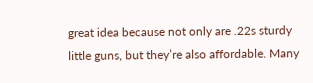great idea because not only are .22s sturdy little guns, but they’re also affordable. Many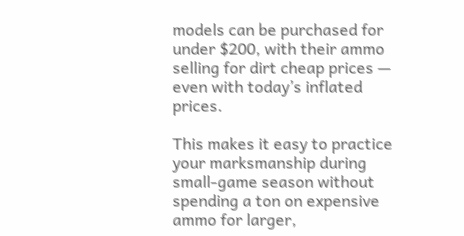models can be purchased for under $200, with their ammo selling for dirt cheap prices — even with today’s inflated prices.

This makes it easy to practice your marksmanship during small-game season without spending a ton on expensive ammo for larger,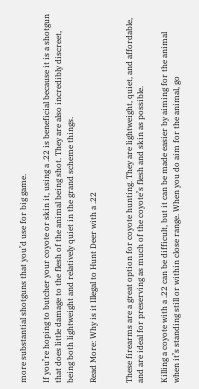more substantial shotguns that you’d use for big game.

If you’re hoping to butcher your coyote or skin it, using a .22 is beneficial because it is a shotgun that does little damage to the flesh of the animal being shot. They are also incredibly discreet, being both lightweight and relatively quiet in the grand scheme things.

Read More: Why is it Illegal to Hunt Deer with a .22


These firearms are a great option for coyote hunting. They are lightweight, quiet, and affordable, and are ideal for preserving as much of the coyote’s flesh and skin as possible.

Killing a coyote with a .22 can be difficult, but it can be made easier by aiming for the animal when it’s standing still or within close range. When you do aim for the animal, go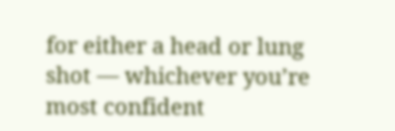for either a head or lung shot — whichever you’re most confident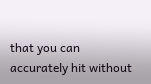that you can accurately hit without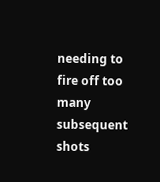needing to fire off too many subsequent shots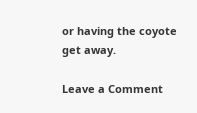or having the coyote get away.

Leave a Comment